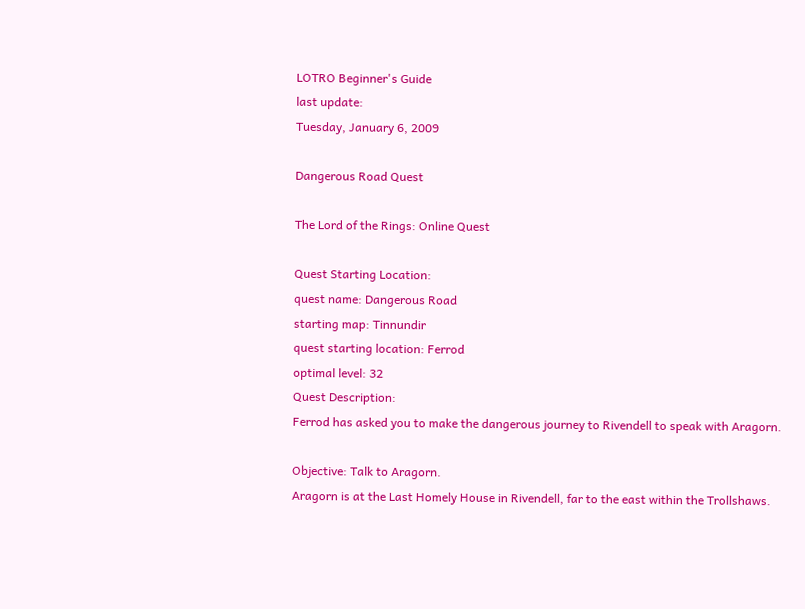LOTRO Beginner's Guide
last update:
Tuesday, January 6, 2009

Dangerous Road Quest

The Lord of the Rings: Online Quest

Quest Starting Location:
quest name: Dangerous Road
starting map: Tinnundir
quest starting location: Ferrod
optimal level: 32
Quest Description:
Ferrod has asked you to make the dangerous journey to Rivendell to speak with Aragorn.

Objective: Talk to Aragorn.
Aragorn is at the Last Homely House in Rivendell, far to the east within the Trollshaws.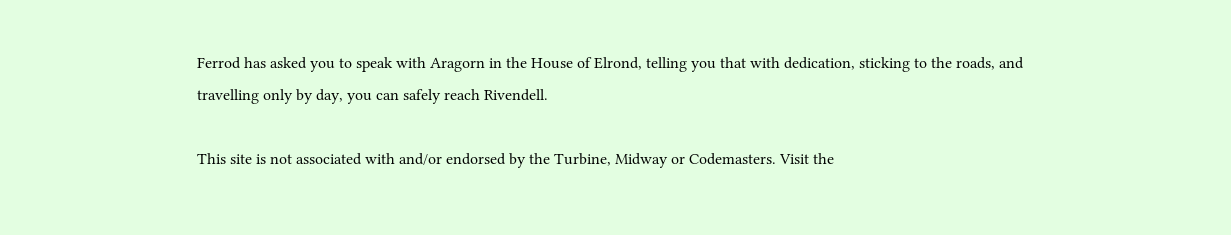Ferrod has asked you to speak with Aragorn in the House of Elrond, telling you that with dedication, sticking to the roads, and travelling only by day, you can safely reach Rivendell.

This site is not associated with and/or endorsed by the Turbine, Midway or Codemasters. Visit the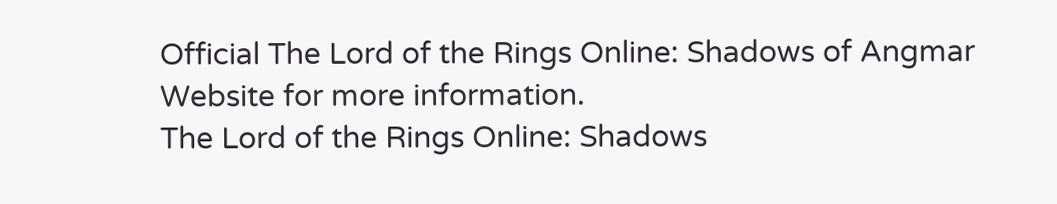Official The Lord of the Rings Online: Shadows of Angmar Website for more information.
The Lord of the Rings Online: Shadows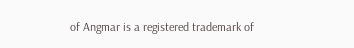of Angmar is a registered trademark of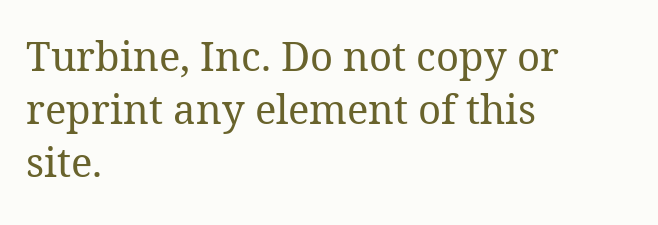Turbine, Inc. Do not copy or reprint any element of this site.